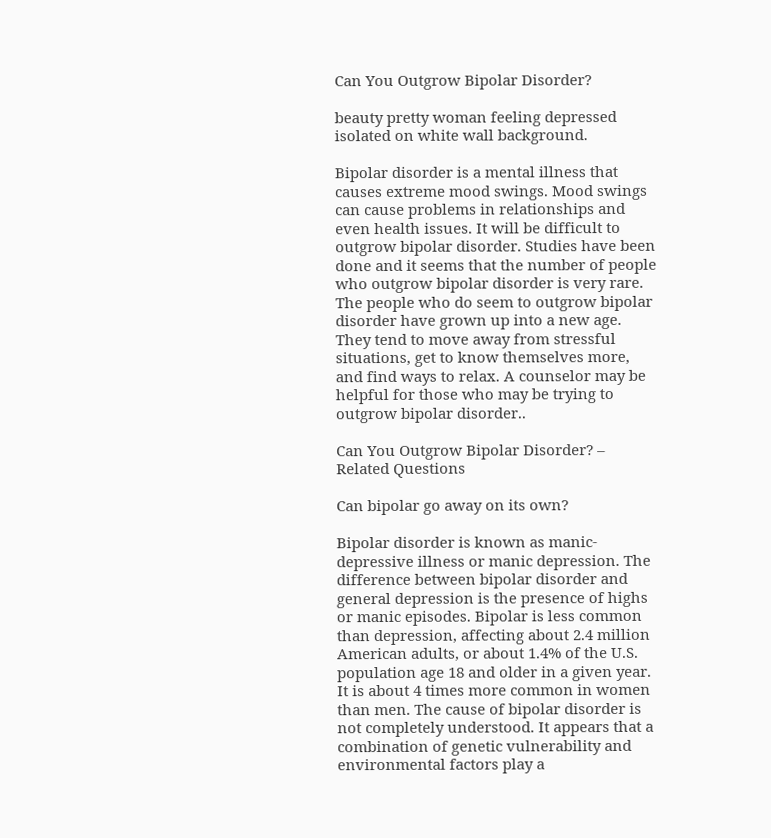Can You Outgrow Bipolar Disorder?

beauty pretty woman feeling depressed isolated on white wall background.

Bipolar disorder is a mental illness that causes extreme mood swings. Mood swings can cause problems in relationships and even health issues. It will be difficult to outgrow bipolar disorder. Studies have been done and it seems that the number of people who outgrow bipolar disorder is very rare. The people who do seem to outgrow bipolar disorder have grown up into a new age. They tend to move away from stressful situations, get to know themselves more, and find ways to relax. A counselor may be helpful for those who may be trying to outgrow bipolar disorder..

Can You Outgrow Bipolar Disorder? – Related Questions

Can bipolar go away on its own?

Bipolar disorder is known as manic-depressive illness or manic depression. The difference between bipolar disorder and general depression is the presence of highs or manic episodes. Bipolar is less common than depression, affecting about 2.4 million American adults, or about 1.4% of the U.S. population age 18 and older in a given year. It is about 4 times more common in women than men. The cause of bipolar disorder is not completely understood. It appears that a combination of genetic vulnerability and environmental factors play a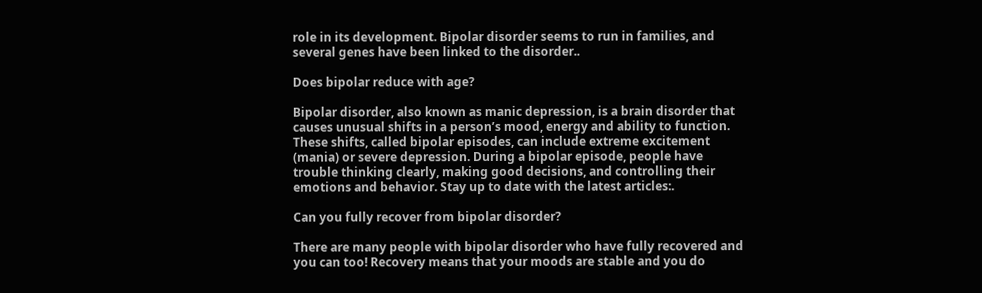role in its development. Bipolar disorder seems to run in families, and several genes have been linked to the disorder..

Does bipolar reduce with age?

Bipolar disorder, also known as manic depression, is a brain disorder that causes unusual shifts in a person’s mood, energy and ability to function. These shifts, called bipolar episodes, can include extreme excitement (mania) or severe depression. During a bipolar episode, people have trouble thinking clearly, making good decisions, and controlling their emotions and behavior. Stay up to date with the latest articles:.

Can you fully recover from bipolar disorder?

There are many people with bipolar disorder who have fully recovered and you can too! Recovery means that your moods are stable and you do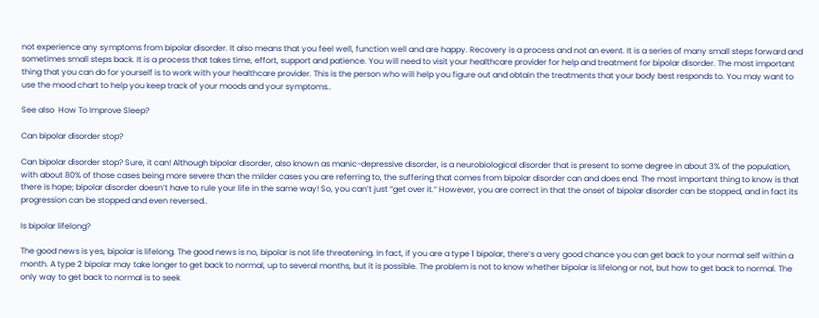not experience any symptoms from bipolar disorder. It also means that you feel well, function well and are happy. Recovery is a process and not an event. It is a series of many small steps forward and sometimes small steps back. It is a process that takes time, effort, support and patience. You will need to visit your healthcare provider for help and treatment for bipolar disorder. The most important thing that you can do for yourself is to work with your healthcare provider. This is the person who will help you figure out and obtain the treatments that your body best responds to. You may want to use the mood chart to help you keep track of your moods and your symptoms..

See also  How To Improve Sleep?

Can bipolar disorder stop?

Can bipolar disorder stop? Sure, it can! Although bipolar disorder, also known as manic-depressive disorder, is a neurobiological disorder that is present to some degree in about 3% of the population, with about 80% of those cases being more severe than the milder cases you are referring to, the suffering that comes from bipolar disorder can and does end. The most important thing to know is that there is hope; bipolar disorder doesn’t have to rule your life in the same way! So, you can’t just “get over it.” However, you are correct in that the onset of bipolar disorder can be stopped, and in fact its progression can be stopped and even reversed..

Is bipolar lifelong?

The good news is yes, bipolar is lifelong. The good news is no, bipolar is not life threatening. In fact, if you are a type 1 bipolar, there’s a very good chance you can get back to your normal self within a month. A type 2 bipolar may take longer to get back to normal, up to several months, but it is possible. The problem is not to know whether bipolar is lifelong or not, but how to get back to normal. The only way to get back to normal is to seek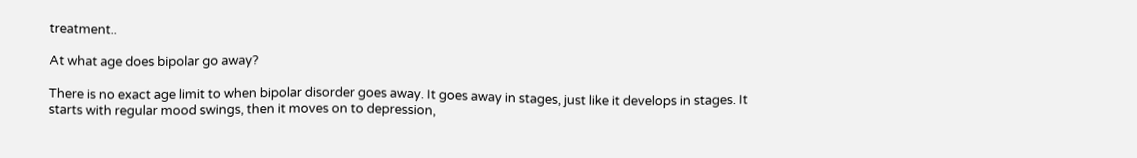treatment..

At what age does bipolar go away?

There is no exact age limit to when bipolar disorder goes away. It goes away in stages, just like it develops in stages. It starts with regular mood swings, then it moves on to depression,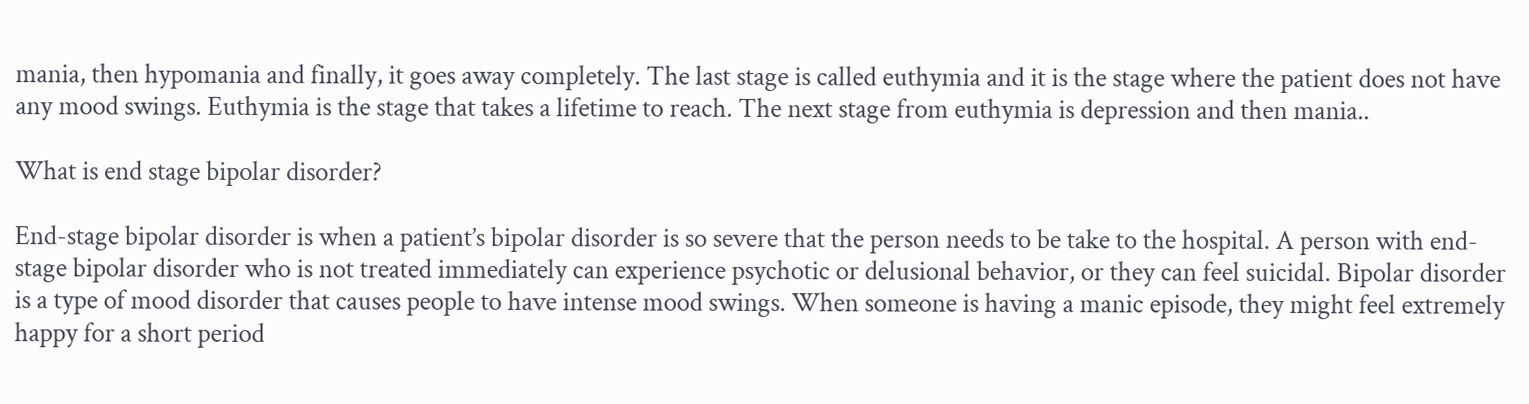mania, then hypomania and finally, it goes away completely. The last stage is called euthymia and it is the stage where the patient does not have any mood swings. Euthymia is the stage that takes a lifetime to reach. The next stage from euthymia is depression and then mania..

What is end stage bipolar disorder?

End-stage bipolar disorder is when a patient’s bipolar disorder is so severe that the person needs to be take to the hospital. A person with end-stage bipolar disorder who is not treated immediately can experience psychotic or delusional behavior, or they can feel suicidal. Bipolar disorder is a type of mood disorder that causes people to have intense mood swings. When someone is having a manic episode, they might feel extremely happy for a short period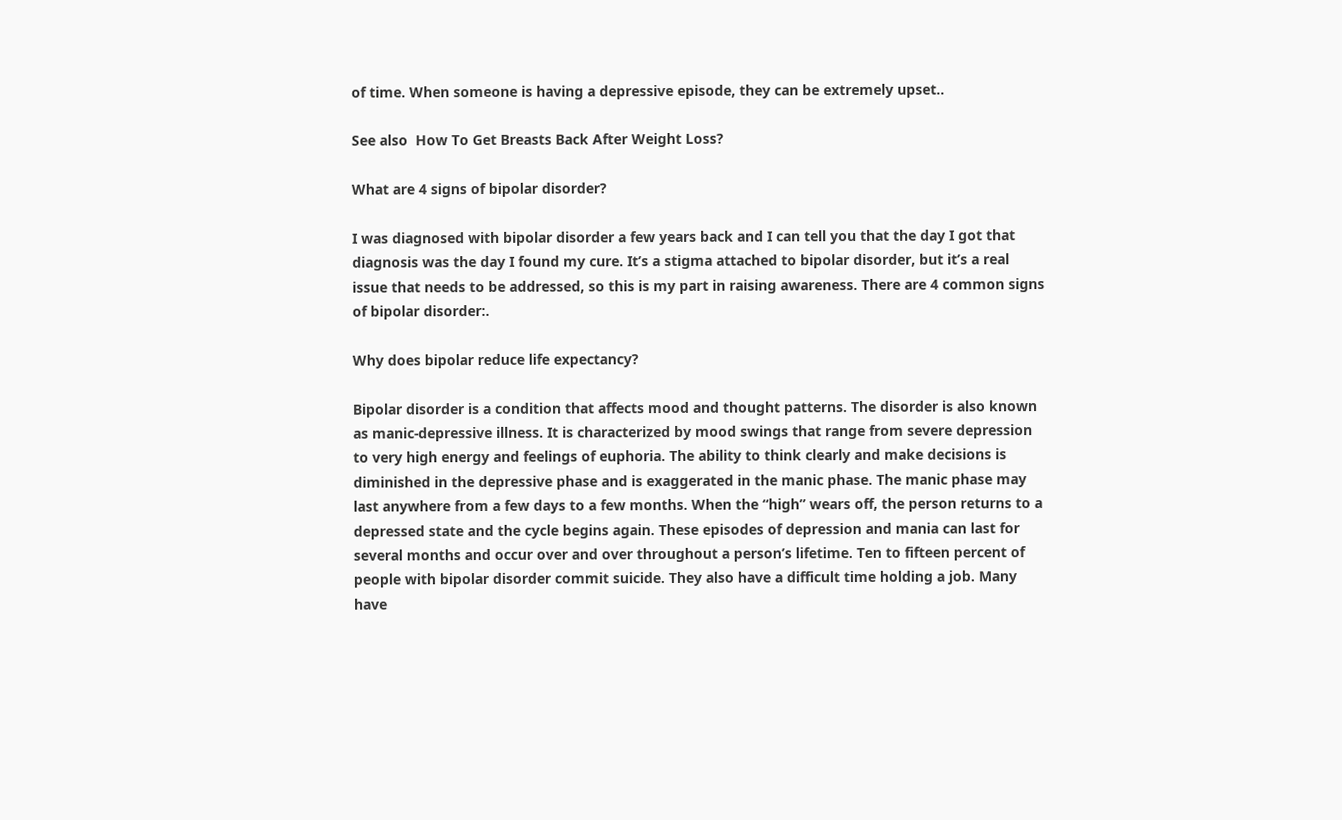of time. When someone is having a depressive episode, they can be extremely upset..

See also  How To Get Breasts Back After Weight Loss?

What are 4 signs of bipolar disorder?

I was diagnosed with bipolar disorder a few years back and I can tell you that the day I got that diagnosis was the day I found my cure. It’s a stigma attached to bipolar disorder, but it’s a real issue that needs to be addressed, so this is my part in raising awareness. There are 4 common signs of bipolar disorder:.

Why does bipolar reduce life expectancy?

Bipolar disorder is a condition that affects mood and thought patterns. The disorder is also known as manic-depressive illness. It is characterized by mood swings that range from severe depression to very high energy and feelings of euphoria. The ability to think clearly and make decisions is diminished in the depressive phase and is exaggerated in the manic phase. The manic phase may last anywhere from a few days to a few months. When the “high” wears off, the person returns to a depressed state and the cycle begins again. These episodes of depression and mania can last for several months and occur over and over throughout a person’s lifetime. Ten to fifteen percent of people with bipolar disorder commit suicide. They also have a difficult time holding a job. Many have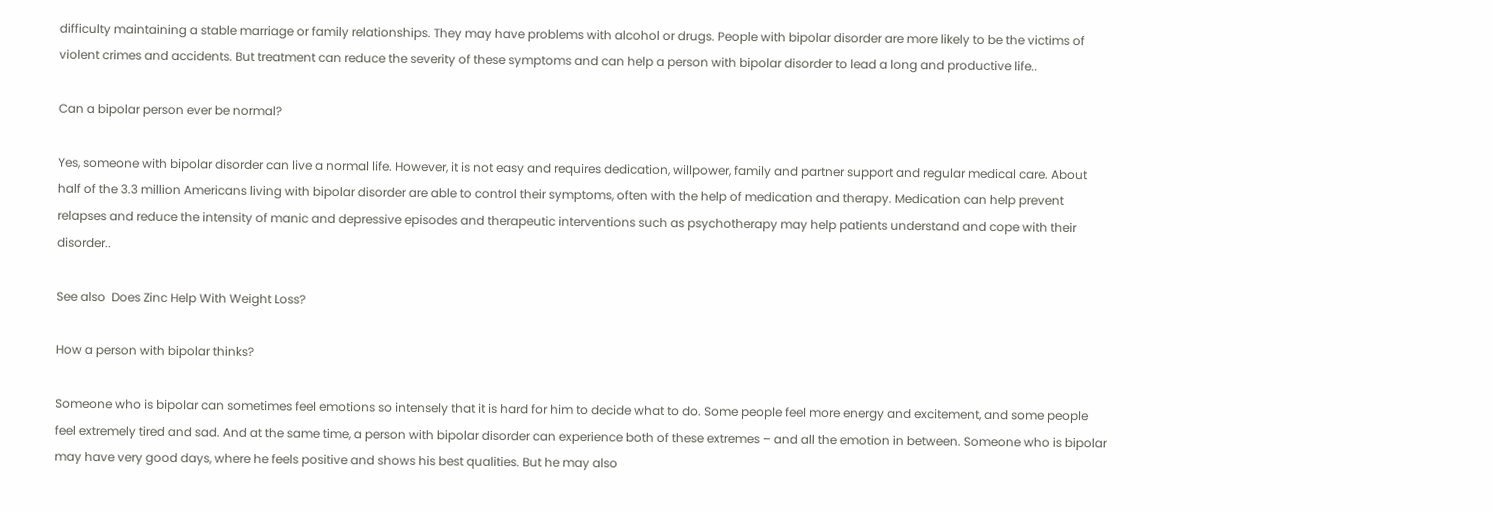difficulty maintaining a stable marriage or family relationships. They may have problems with alcohol or drugs. People with bipolar disorder are more likely to be the victims of violent crimes and accidents. But treatment can reduce the severity of these symptoms and can help a person with bipolar disorder to lead a long and productive life..

Can a bipolar person ever be normal?

Yes, someone with bipolar disorder can live a normal life. However, it is not easy and requires dedication, willpower, family and partner support and regular medical care. About half of the 3.3 million Americans living with bipolar disorder are able to control their symptoms, often with the help of medication and therapy. Medication can help prevent relapses and reduce the intensity of manic and depressive episodes and therapeutic interventions such as psychotherapy may help patients understand and cope with their disorder..

See also  Does Zinc Help With Weight Loss?

How a person with bipolar thinks?

Someone who is bipolar can sometimes feel emotions so intensely that it is hard for him to decide what to do. Some people feel more energy and excitement, and some people feel extremely tired and sad. And at the same time, a person with bipolar disorder can experience both of these extremes – and all the emotion in between. Someone who is bipolar may have very good days, where he feels positive and shows his best qualities. But he may also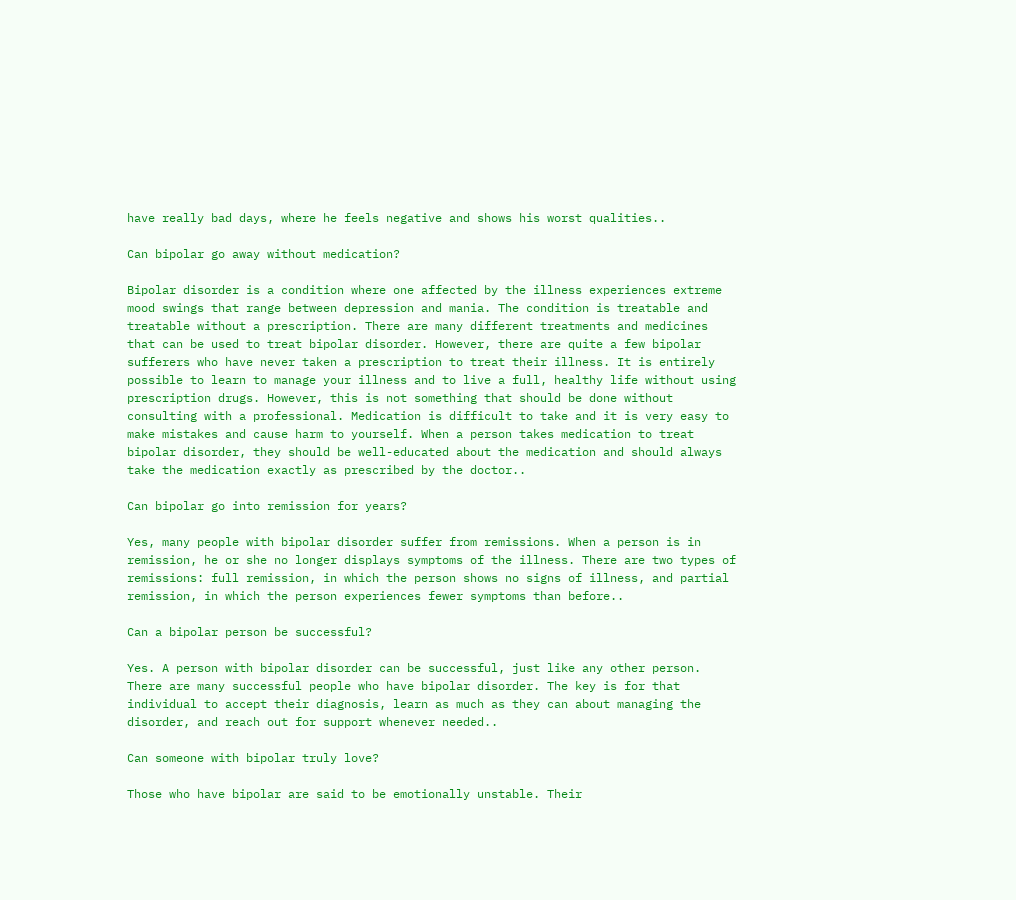have really bad days, where he feels negative and shows his worst qualities..

Can bipolar go away without medication?

Bipolar disorder is a condition where one affected by the illness experiences extreme mood swings that range between depression and mania. The condition is treatable and treatable without a prescription. There are many different treatments and medicines that can be used to treat bipolar disorder. However, there are quite a few bipolar sufferers who have never taken a prescription to treat their illness. It is entirely possible to learn to manage your illness and to live a full, healthy life without using prescription drugs. However, this is not something that should be done without consulting with a professional. Medication is difficult to take and it is very easy to make mistakes and cause harm to yourself. When a person takes medication to treat bipolar disorder, they should be well-educated about the medication and should always take the medication exactly as prescribed by the doctor..

Can bipolar go into remission for years?

Yes, many people with bipolar disorder suffer from remissions. When a person is in remission, he or she no longer displays symptoms of the illness. There are two types of remissions: full remission, in which the person shows no signs of illness, and partial remission, in which the person experiences fewer symptoms than before..

Can a bipolar person be successful?

Yes. A person with bipolar disorder can be successful, just like any other person. There are many successful people who have bipolar disorder. The key is for that individual to accept their diagnosis, learn as much as they can about managing the disorder, and reach out for support whenever needed..

Can someone with bipolar truly love?

Those who have bipolar are said to be emotionally unstable. Their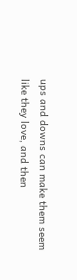ups and downs can make them seem like they love, and then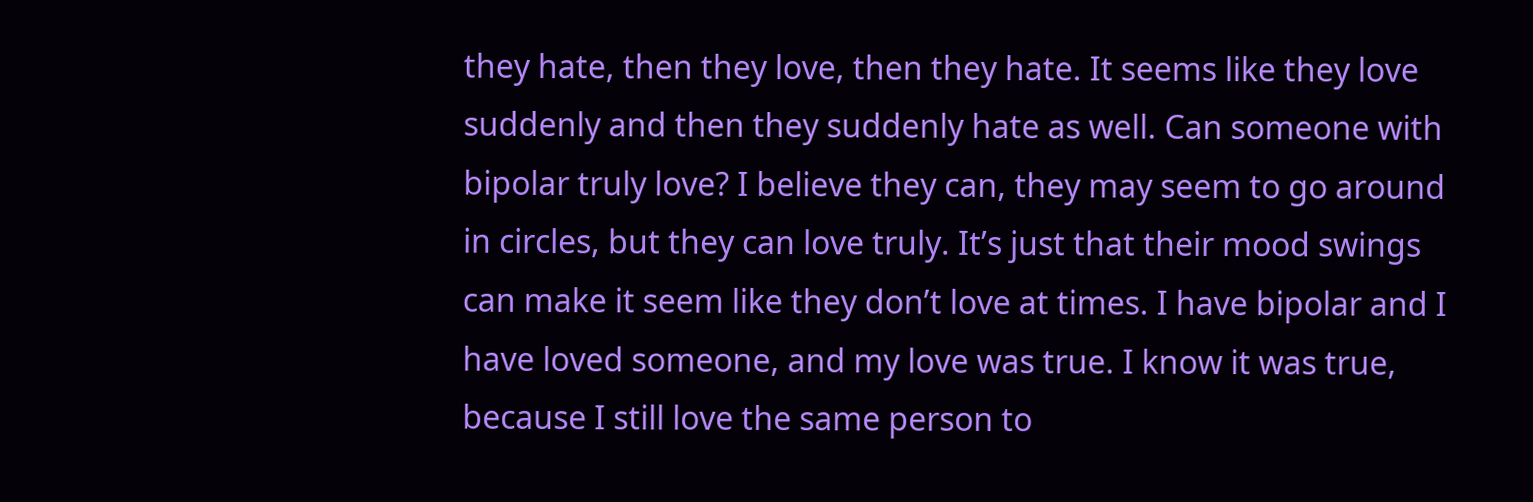they hate, then they love, then they hate. It seems like they love suddenly and then they suddenly hate as well. Can someone with bipolar truly love? I believe they can, they may seem to go around in circles, but they can love truly. It’s just that their mood swings can make it seem like they don’t love at times. I have bipolar and I have loved someone, and my love was true. I know it was true, because I still love the same person to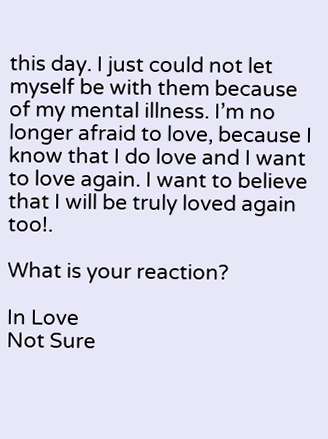this day. I just could not let myself be with them because of my mental illness. I’m no longer afraid to love, because I know that I do love and I want to love again. I want to believe that I will be truly loved again too!.

What is your reaction?

In Love
Not Sure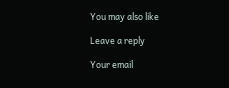You may also like

Leave a reply

Your email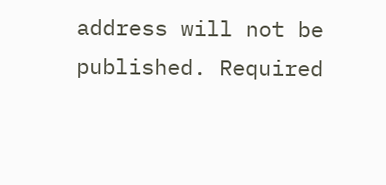address will not be published. Required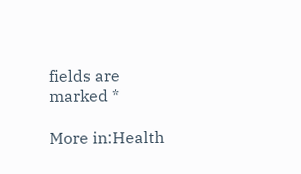fields are marked *

More in:Health